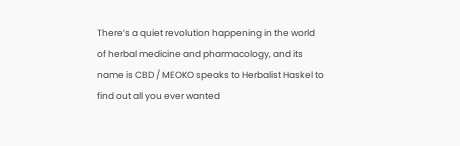There’s a quiet revolution happening in the world of herbal medicine and pharmacology, and its name is CBD / MEOKO speaks to Herbalist Haskel to find out all you ever wanted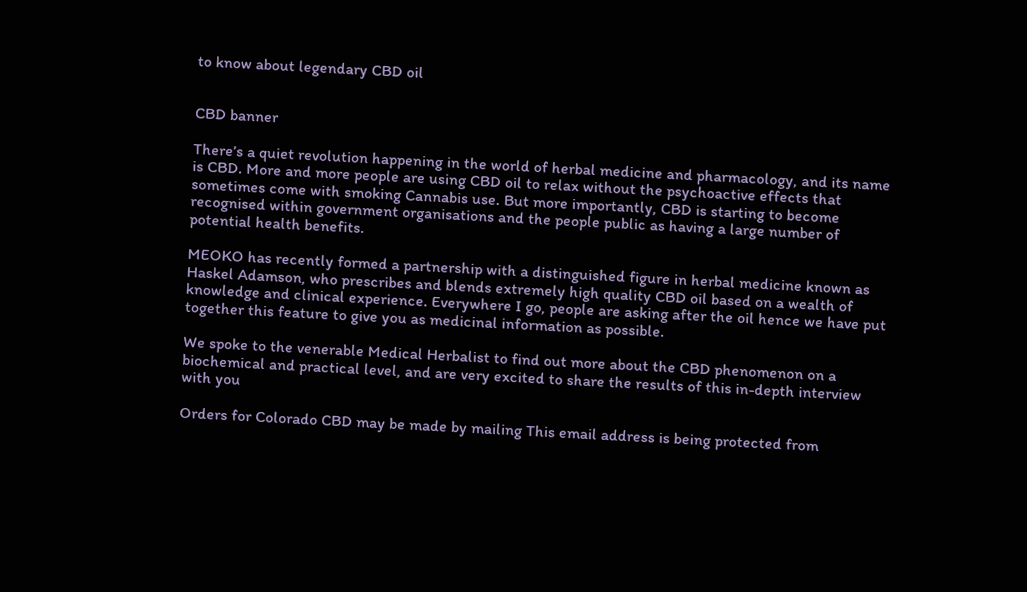to know about legendary CBD oil


CBD banner

There’s a quiet revolution happening in the world of herbal medicine and pharmacology, and its name is CBD. More and more people are using CBD oil to relax without the psychoactive effects that sometimes come with smoking Cannabis use. But more importantly, CBD is starting to become recognised within government organisations and the people public as having a large number of potential health benefits.

MEOKO has recently formed a partnership with a distinguished figure in herbal medicine known as  Haskel Adamson, who prescribes and blends extremely high quality CBD oil based on a wealth of knowledge and clinical experience. Everywhere I go, people are asking after the oil hence we have put together this feature to give you as medicinal information as possible.

We spoke to the venerable Medical Herbalist to find out more about the CBD phenomenon on a biochemical and practical level, and are very excited to share the results of this in-depth interview with you

Orders for Colorado CBD may be made by mailing This email address is being protected from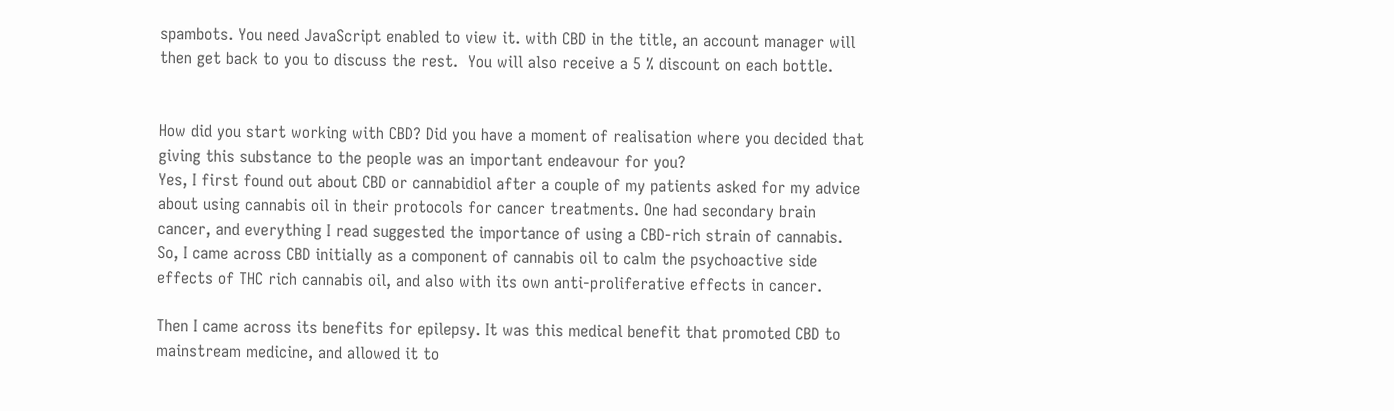spambots. You need JavaScript enabled to view it. with CBD in the title, an account manager will then get back to you to discuss the rest.  You will also receive a 5 % discount on each bottle.


How did you start working with CBD? Did you have a moment of realisation where you decided that giving this substance to the people was an important endeavour for you?
Yes, I first found out about CBD or cannabidiol after a couple of my patients asked for my advice about using cannabis oil in their protocols for cancer treatments. One had secondary brain cancer, and everything I read suggested the importance of using a CBD-rich strain of cannabis.
So, I came across CBD initially as a component of cannabis oil to calm the psychoactive side effects of THC rich cannabis oil, and also with its own anti-proliferative effects in cancer.

Then I came across its benefits for epilepsy. It was this medical benefit that promoted CBD to mainstream medicine, and allowed it to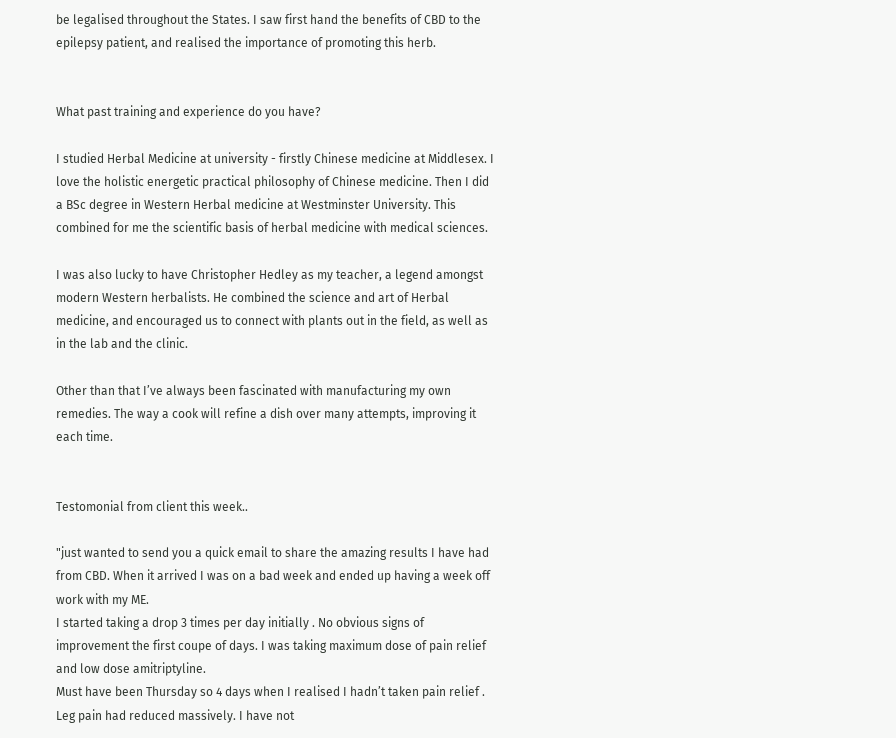be legalised throughout the States. I saw first hand the benefits of CBD to the epilepsy patient, and realised the importance of promoting this herb.


What past training and experience do you have?

I studied Herbal Medicine at university - firstly Chinese medicine at Middlesex. I love the holistic energetic practical philosophy of Chinese medicine. Then I did a BSc degree in Western Herbal medicine at Westminster University. This combined for me the scientific basis of herbal medicine with medical sciences.

I was also lucky to have Christopher Hedley as my teacher, a legend amongst modern Western herbalists. He combined the science and art of Herbal medicine, and encouraged us to connect with plants out in the field, as well as in the lab and the clinic.

Other than that I’ve always been fascinated with manufacturing my own remedies. The way a cook will refine a dish over many attempts, improving it each time.


Testomonial from client this week..

"just wanted to send you a quick email to share the amazing results I have had from CBD. When it arrived I was on a bad week and ended up having a week off work with my ME.
I started taking a drop 3 times per day initially . No obvious signs of improvement the first coupe of days. I was taking maximum dose of pain relief and low dose amitriptyline.
Must have been Thursday so 4 days when I realised I hadn’t taken pain relief . Leg pain had reduced massively. I have not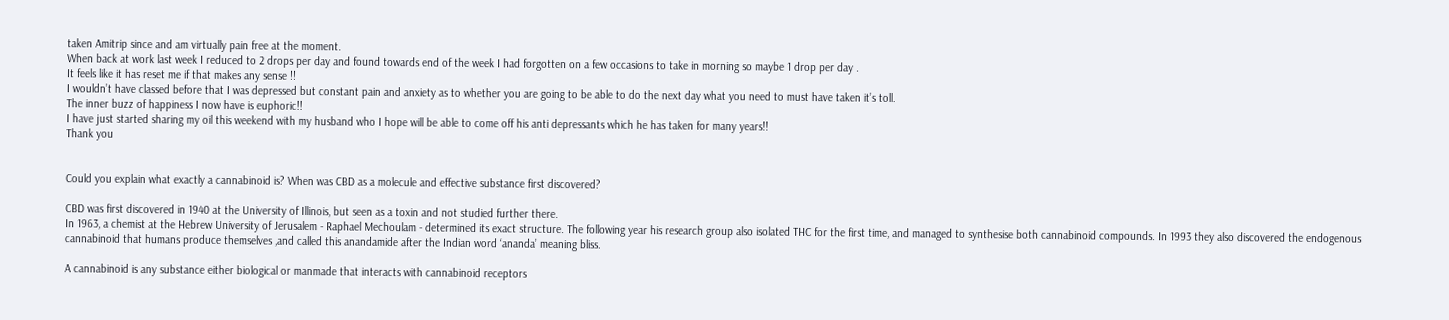taken Amitrip since and am virtually pain free at the moment.
When back at work last week I reduced to 2 drops per day and found towards end of the week I had forgotten on a few occasions to take in morning so maybe 1 drop per day .
It feels like it has reset me if that makes any sense !!
I wouldn’t have classed before that I was depressed but constant pain and anxiety as to whether you are going to be able to do the next day what you need to must have taken it’s toll.
The inner buzz of happiness I now have is euphoric!!
I have just started sharing my oil this weekend with my husband who I hope will be able to come off his anti depressants which he has taken for many years!!
Thank you


Could you explain what exactly a cannabinoid is? When was CBD as a molecule and effective substance first discovered?

CBD was first discovered in 1940 at the University of Illinois, but seen as a toxin and not studied further there.
In 1963, a chemist at the Hebrew University of Jerusalem - Raphael Mechoulam - determined its exact structure. The following year his research group also isolated THC for the first time, and managed to synthesise both cannabinoid compounds. In 1993 they also discovered the endogenous cannabinoid that humans produce themselves ,and called this anandamide after the Indian word ‘ananda’ meaning bliss.

A cannabinoid is any substance either biological or manmade that interacts with cannabinoid receptors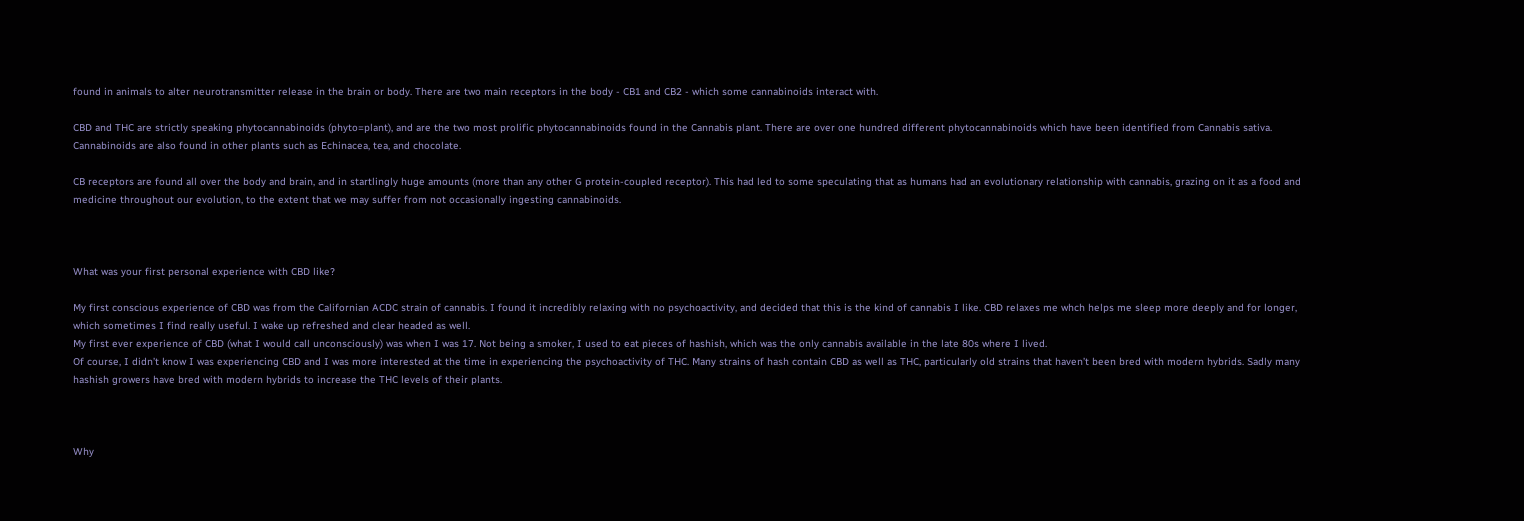found in animals to alter neurotransmitter release in the brain or body. There are two main receptors in the body - CB1 and CB2 - which some cannabinoids interact with.

CBD and THC are strictly speaking phytocannabinoids (phyto=plant), and are the two most prolific phytocannabinoids found in the Cannabis plant. There are over one hundred different phytocannabinoids which have been identified from Cannabis sativa. Cannabinoids are also found in other plants such as Echinacea, tea, and chocolate.

CB receptors are found all over the body and brain, and in startlingly huge amounts (more than any other G protein-coupled receptor). This had led to some speculating that as humans had an evolutionary relationship with cannabis, grazing on it as a food and medicine throughout our evolution, to the extent that we may suffer from not occasionally ingesting cannabinoids.



What was your first personal experience with CBD like?

My first conscious experience of CBD was from the Californian ACDC strain of cannabis. I found it incredibly relaxing with no psychoactivity, and decided that this is the kind of cannabis I like. CBD relaxes me whch helps me sleep more deeply and for longer, which sometimes I find really useful. I wake up refreshed and clear headed as well.
My first ever experience of CBD (what I would call unconsciously) was when I was 17. Not being a smoker, I used to eat pieces of hashish, which was the only cannabis available in the late 80s where I lived.
Of course, I didn’t know I was experiencing CBD and I was more interested at the time in experiencing the psychoactivity of THC. Many strains of hash contain CBD as well as THC, particularly old strains that haven’t been bred with modern hybrids. Sadly many hashish growers have bred with modern hybrids to increase the THC levels of their plants.



Why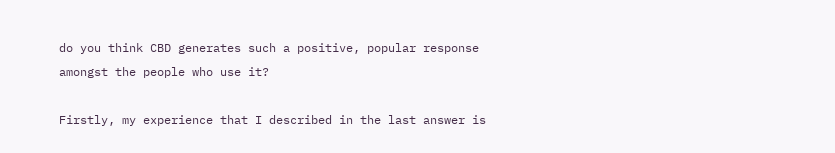do you think CBD generates such a positive, popular response amongst the people who use it?

Firstly, my experience that I described in the last answer is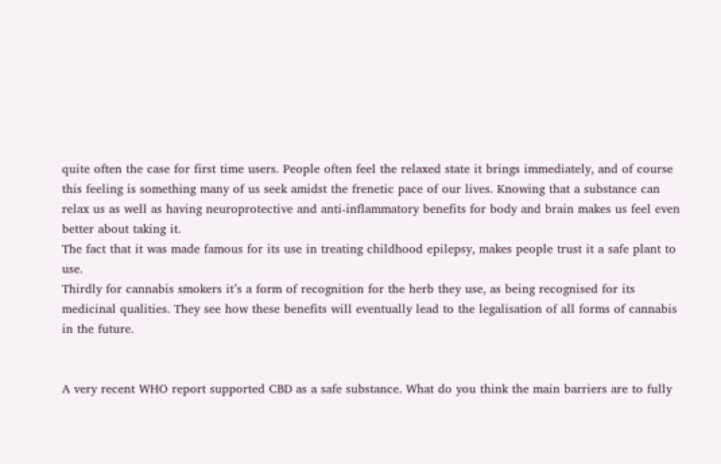quite often the case for first time users. People often feel the relaxed state it brings immediately, and of course this feeling is something many of us seek amidst the frenetic pace of our lives. Knowing that a substance can relax us as well as having neuroprotective and anti-inflammatory benefits for body and brain makes us feel even better about taking it.
The fact that it was made famous for its use in treating childhood epilepsy, makes people trust it a safe plant to use.
Thirdly for cannabis smokers it’s a form of recognition for the herb they use, as being recognised for its medicinal qualities. They see how these benefits will eventually lead to the legalisation of all forms of cannabis in the future.


A very recent WHO report supported CBD as a safe substance. What do you think the main barriers are to fully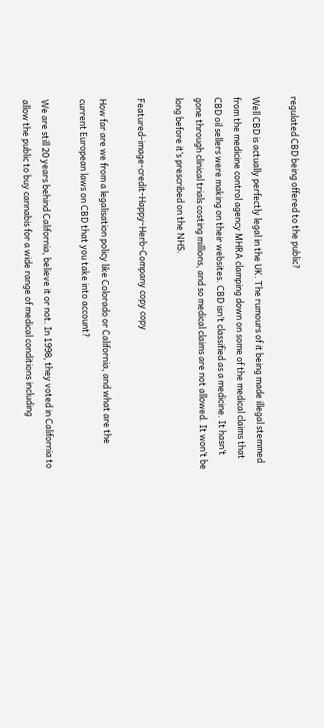regulated CBD being offered to the public?

Well CBD is actually perfectly legal in the UK. The rumours of it being made illegal stemmed from the medicine control agency MHRA clamping down on some of the medical claims that CBD oil sellers were making on their websites. CBD isn’t classified as a medicine. It hasn’t gone through clinical trials costing millions, and so medical claims are not allowed. It won’t be long before it’s prescribed on the NHS.

Featured-image-credit-Happy-Herb-Company copy copy

How far are we from a legalisation policy like Colorado or California, and what are the current European laws on CBD that you take into account?

We are still 20 years behind California, believe it or not. In 1998, they voted in California to allow the public to buy cannabis for a wide range of medical conditions including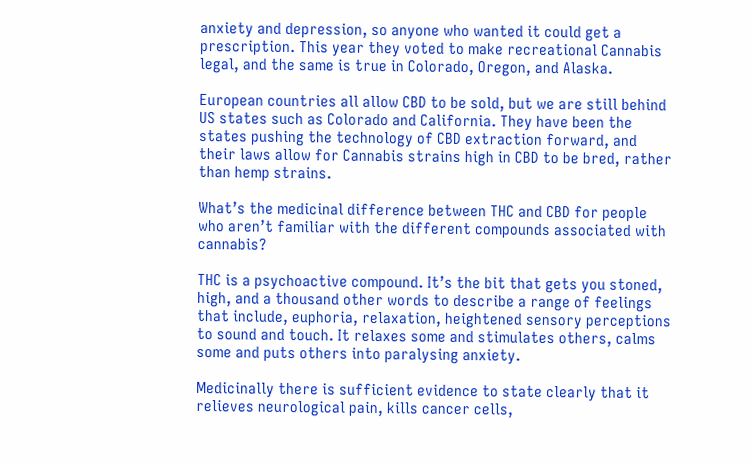anxiety and depression, so anyone who wanted it could get a prescription. This year they voted to make recreational Cannabis legal, and the same is true in Colorado, Oregon, and Alaska.

European countries all allow CBD to be sold, but we are still behind US states such as Colorado and California. They have been the states pushing the technology of CBD extraction forward, and their laws allow for Cannabis strains high in CBD to be bred, rather than hemp strains.

What’s the medicinal difference between THC and CBD for people who aren’t familiar with the different compounds associated with cannabis?

THC is a psychoactive compound. It’s the bit that gets you stoned, high, and a thousand other words to describe a range of feelings that include, euphoria, relaxation, heightened sensory perceptions to sound and touch. It relaxes some and stimulates others, calms some and puts others into paralysing anxiety.

Medicinally there is sufficient evidence to state clearly that it relieves neurological pain, kills cancer cells,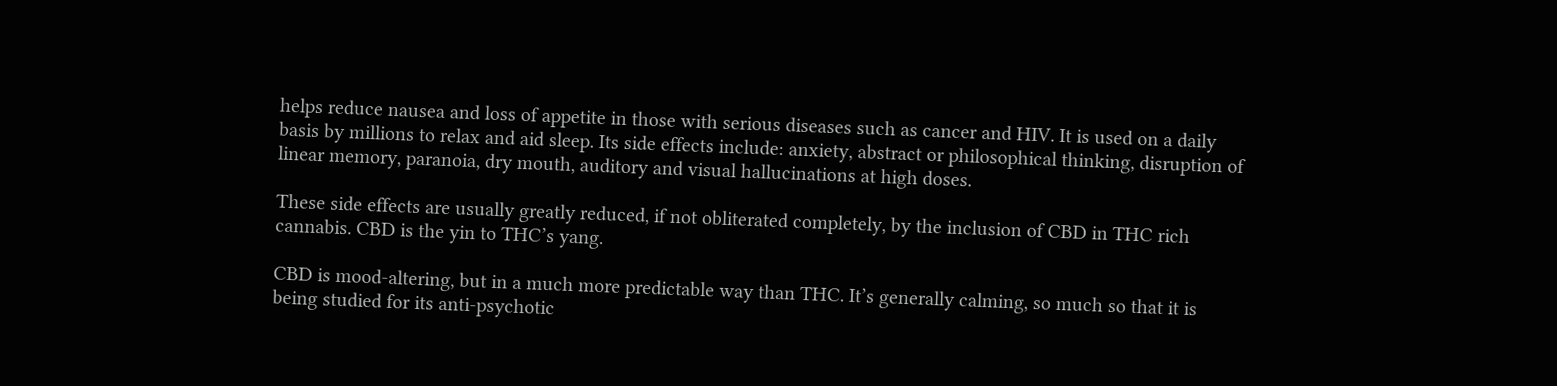helps reduce nausea and loss of appetite in those with serious diseases such as cancer and HIV. It is used on a daily basis by millions to relax and aid sleep. Its side effects include: anxiety, abstract or philosophical thinking, disruption of linear memory, paranoia, dry mouth, auditory and visual hallucinations at high doses.

These side effects are usually greatly reduced, if not obliterated completely, by the inclusion of CBD in THC rich cannabis. CBD is the yin to THC’s yang.

CBD is mood-altering, but in a much more predictable way than THC. It’s generally calming, so much so that it is being studied for its anti-psychotic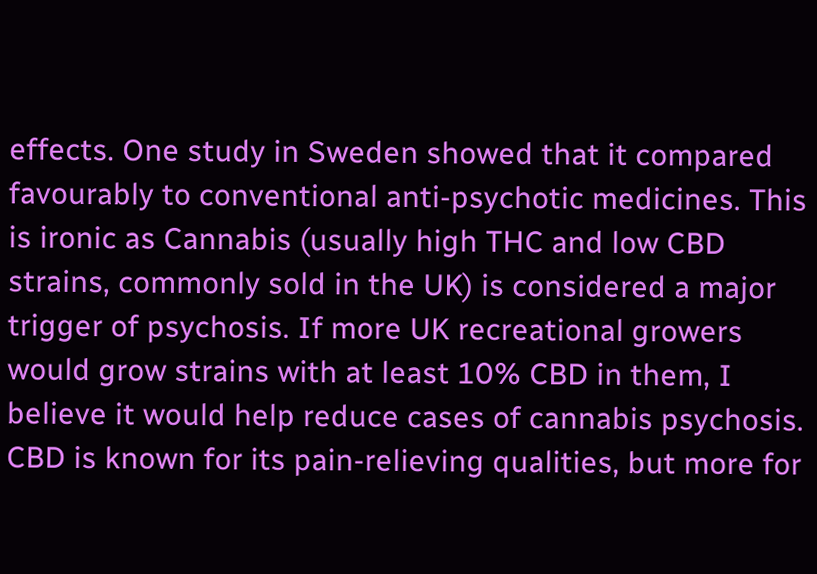effects. One study in Sweden showed that it compared favourably to conventional anti-psychotic medicines. This is ironic as Cannabis (usually high THC and low CBD strains, commonly sold in the UK) is considered a major trigger of psychosis. If more UK recreational growers would grow strains with at least 10% CBD in them, I believe it would help reduce cases of cannabis psychosis. CBD is known for its pain-relieving qualities, but more for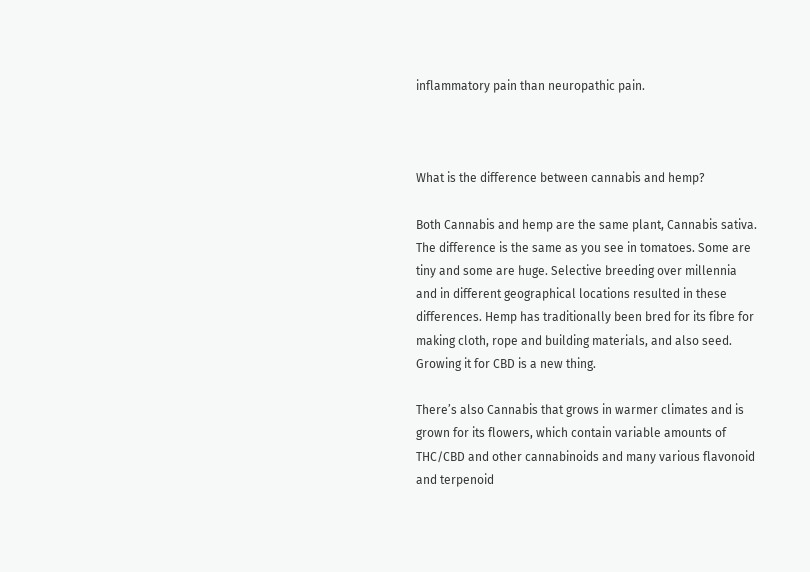inflammatory pain than neuropathic pain.



What is the difference between cannabis and hemp?

Both Cannabis and hemp are the same plant, Cannabis sativa. The difference is the same as you see in tomatoes. Some are tiny and some are huge. Selective breeding over millennia and in different geographical locations resulted in these differences. Hemp has traditionally been bred for its fibre for making cloth, rope and building materials, and also seed. Growing it for CBD is a new thing.

There’s also Cannabis that grows in warmer climates and is grown for its flowers, which contain variable amounts of THC/CBD and other cannabinoids and many various flavonoid and terpenoid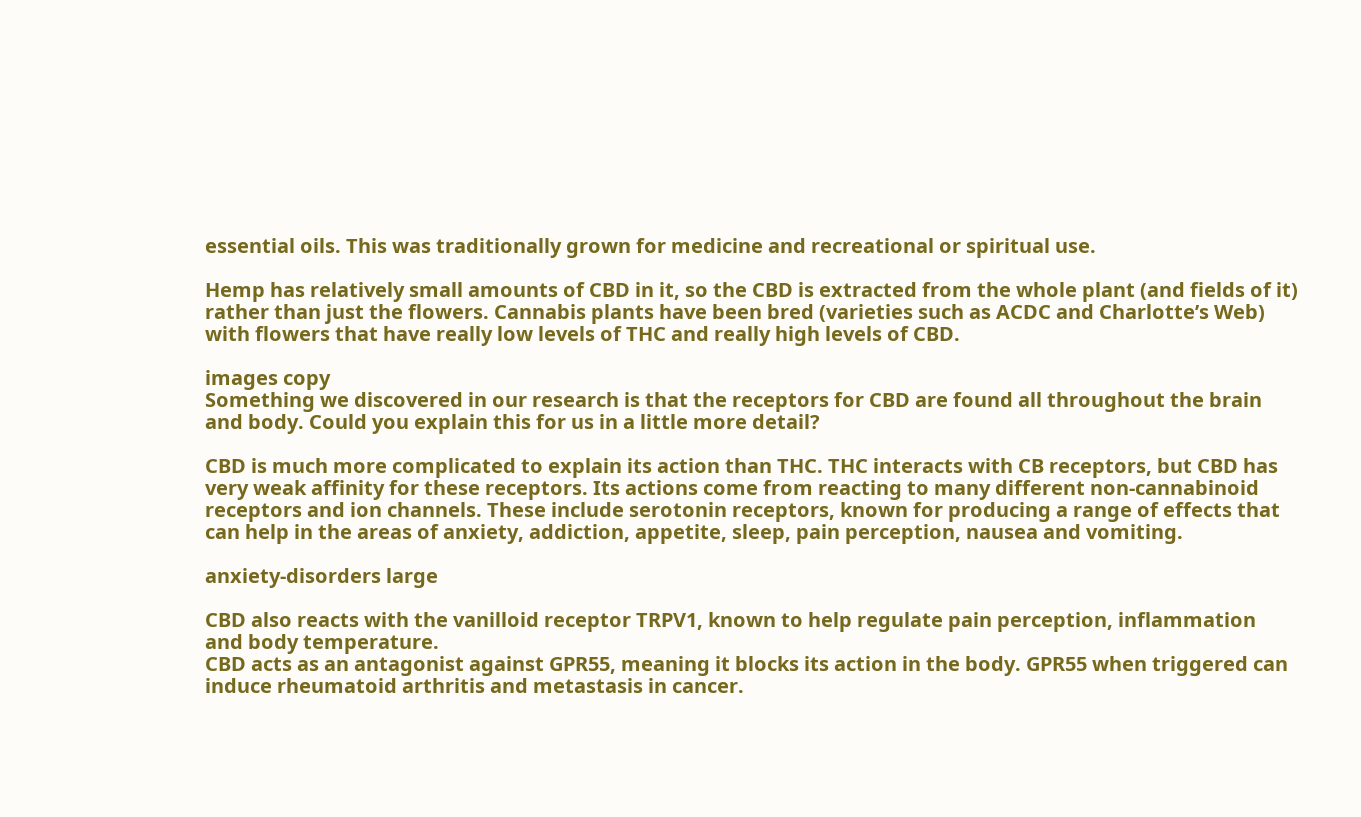essential oils. This was traditionally grown for medicine and recreational or spiritual use.

Hemp has relatively small amounts of CBD in it, so the CBD is extracted from the whole plant (and fields of it) rather than just the flowers. Cannabis plants have been bred (varieties such as ACDC and Charlotte’s Web) with flowers that have really low levels of THC and really high levels of CBD.

images copy
Something we discovered in our research is that the receptors for CBD are found all throughout the brain and body. Could you explain this for us in a little more detail?

CBD is much more complicated to explain its action than THC. THC interacts with CB receptors, but CBD has very weak affinity for these receptors. Its actions come from reacting to many different non-cannabinoid receptors and ion channels. These include serotonin receptors, known for producing a range of effects that can help in the areas of anxiety, addiction, appetite, sleep, pain perception, nausea and vomiting.

anxiety-disorders large

CBD also reacts with the vanilloid receptor TRPV1, known to help regulate pain perception, inflammation and body temperature.
CBD acts as an antagonist against GPR55, meaning it blocks its action in the body. GPR55 when triggered can induce rheumatoid arthritis and metastasis in cancer.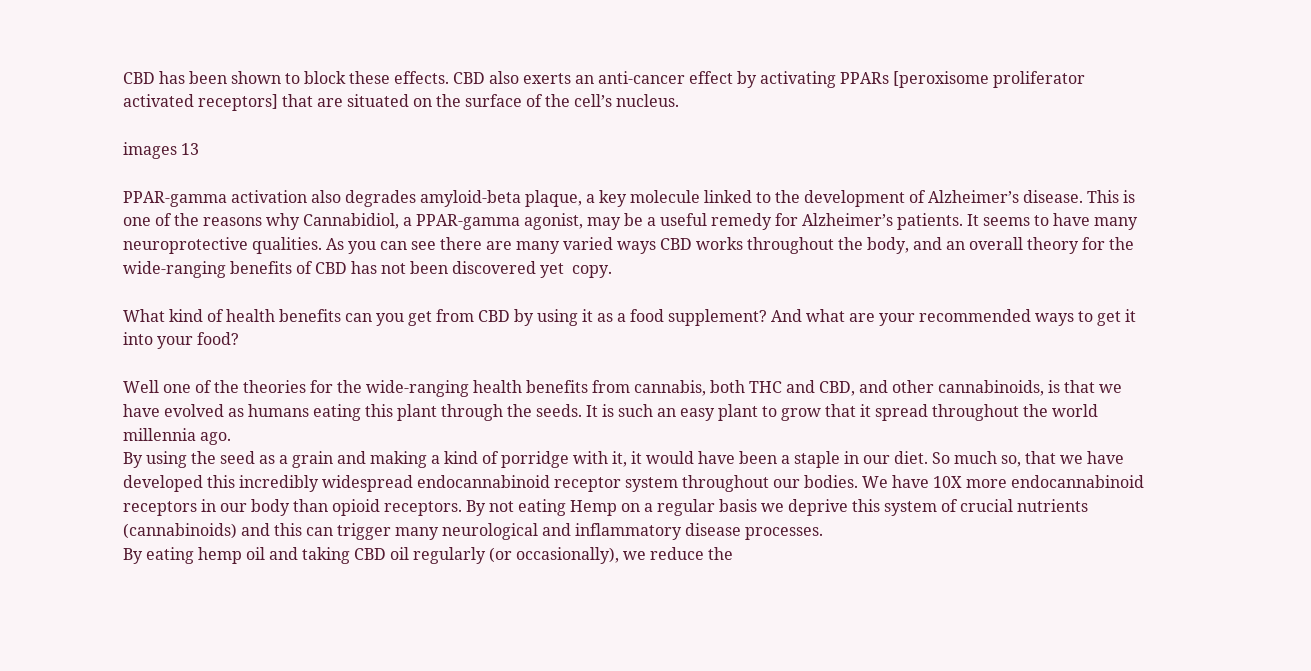CBD has been shown to block these effects. CBD also exerts an anti-cancer effect by activating PPARs [peroxisome proliferator activated receptors] that are situated on the surface of the cell’s nucleus.

images 13

PPAR-gamma activation also degrades amyloid-beta plaque, a key molecule linked to the development of Alzheimer’s disease. This is one of the reasons why Cannabidiol, a PPAR-gamma agonist, may be a useful remedy for Alzheimer’s patients. It seems to have many neuroprotective qualities. As you can see there are many varied ways CBD works throughout the body, and an overall theory for the wide-ranging benefits of CBD has not been discovered yet  copy.

What kind of health benefits can you get from CBD by using it as a food supplement? And what are your recommended ways to get it into your food?

Well one of the theories for the wide-ranging health benefits from cannabis, both THC and CBD, and other cannabinoids, is that we have evolved as humans eating this plant through the seeds. It is such an easy plant to grow that it spread throughout the world millennia ago.
By using the seed as a grain and making a kind of porridge with it, it would have been a staple in our diet. So much so, that we have developed this incredibly widespread endocannabinoid receptor system throughout our bodies. We have 10X more endocannabinoid receptors in our body than opioid receptors. By not eating Hemp on a regular basis we deprive this system of crucial nutrients (cannabinoids) and this can trigger many neurological and inflammatory disease processes.
By eating hemp oil and taking CBD oil regularly (or occasionally), we reduce the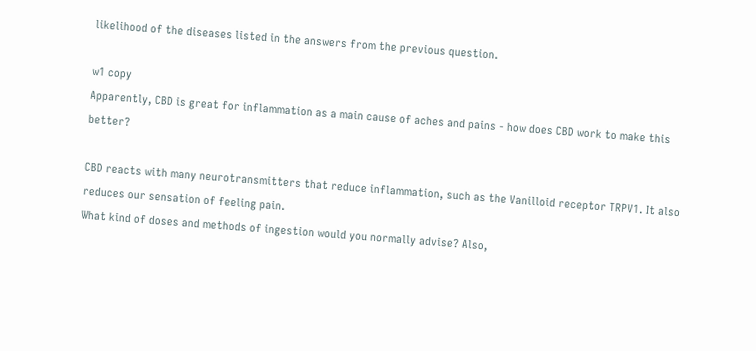likelihood of the diseases listed in the answers from the previous question.

w1 copy
Apparently, CBD is great for inflammation as a main cause of aches and pains - how does CBD work to make this better?

CBD reacts with many neurotransmitters that reduce inflammation, such as the Vanilloid receptor TRPV1. It also reduces our sensation of feeling pain.
What kind of doses and methods of ingestion would you normally advise? Also,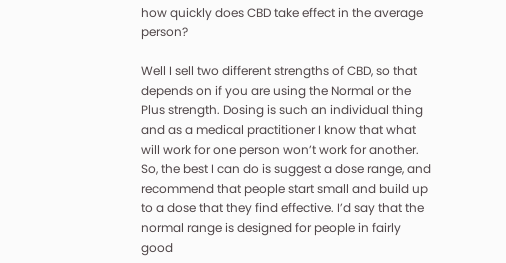how quickly does CBD take effect in the average person?

Well I sell two different strengths of CBD, so that depends on if you are using the Normal or the Plus strength. Dosing is such an individual thing and as a medical practitioner I know that what will work for one person won’t work for another. So, the best I can do is suggest a dose range, and recommend that people start small and build up to a dose that they find effective. I’d say that the normal range is designed for people in fairly good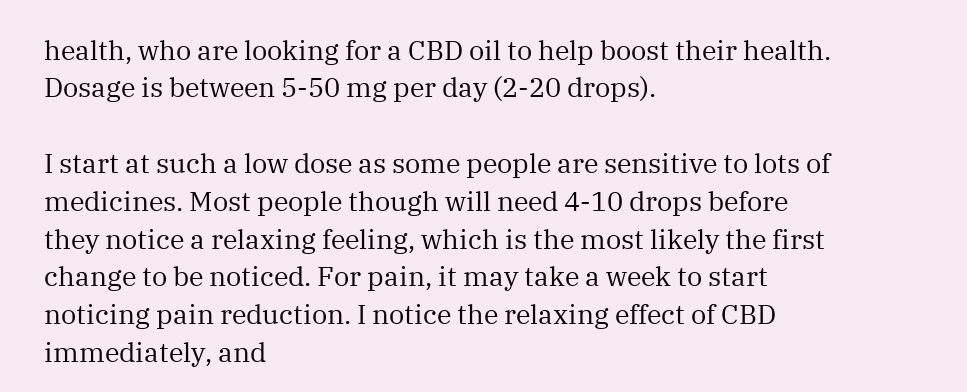health, who are looking for a CBD oil to help boost their health. Dosage is between 5-50 mg per day (2-20 drops).

I start at such a low dose as some people are sensitive to lots of medicines. Most people though will need 4-10 drops before they notice a relaxing feeling, which is the most likely the first change to be noticed. For pain, it may take a week to start noticing pain reduction. I notice the relaxing effect of CBD immediately, and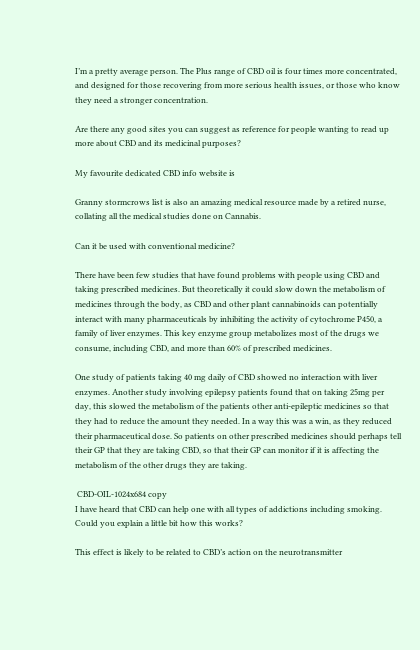I’m a pretty average person. The Plus range of CBD oil is four times more concentrated, and designed for those recovering from more serious health issues, or those who know they need a stronger concentration.

Are there any good sites you can suggest as reference for people wanting to read up more about CBD and its medicinal purposes?

My favourite dedicated CBD info website is

Granny stormcrows list is also an amazing medical resource made by a retired nurse, collating all the medical studies done on Cannabis.

Can it be used with conventional medicine?

There have been few studies that have found problems with people using CBD and taking prescribed medicines. But theoretically it could slow down the metabolism of medicines through the body, as CBD and other plant cannabinoids can potentially interact with many pharmaceuticals by inhibiting the activity of cytochrome P450, a family of liver enzymes. This key enzyme group metabolizes most of the drugs we consume, including CBD, and more than 60% of prescribed medicines.

One study of patients taking 40 mg daily of CBD showed no interaction with liver enzymes. Another study involving epilepsy patients found that on taking 25mg per day, this slowed the metabolism of the patients other anti-epileptic medicines so that they had to reduce the amount they needed. In a way this was a win, as they reduced their pharmaceutical dose. So patients on other prescribed medicines should perhaps tell their GP that they are taking CBD, so that their GP can monitor if it is affecting the metabolism of the other drugs they are taking.

 CBD-OIL-1024x684 copy
I have heard that CBD can help one with all types of addictions including smoking. Could you explain a little bit how this works?

This effect is likely to be related to CBD’s action on the neurotransmitter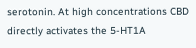serotonin. At high concentrations CBD directly activates the 5-HT1A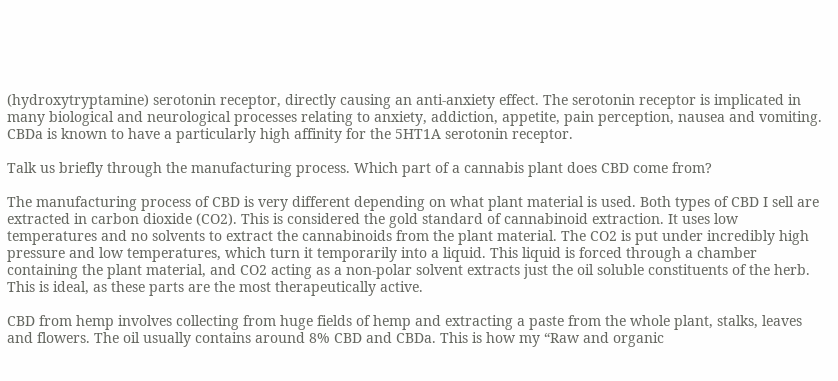(hydroxytryptamine) serotonin receptor, directly causing an anti-anxiety effect. The serotonin receptor is implicated in many biological and neurological processes relating to anxiety, addiction, appetite, pain perception, nausea and vomiting. CBDa is known to have a particularly high affinity for the 5HT1A serotonin receptor.

Talk us briefly through the manufacturing process. Which part of a cannabis plant does CBD come from?

The manufacturing process of CBD is very different depending on what plant material is used. Both types of CBD I sell are extracted in carbon dioxide (CO2). This is considered the gold standard of cannabinoid extraction. It uses low temperatures and no solvents to extract the cannabinoids from the plant material. The CO2 is put under incredibly high pressure and low temperatures, which turn it temporarily into a liquid. This liquid is forced through a chamber containing the plant material, and CO2 acting as a non-polar solvent extracts just the oil soluble constituents of the herb. This is ideal, as these parts are the most therapeutically active.

CBD from hemp involves collecting from huge fields of hemp and extracting a paste from the whole plant, stalks, leaves and flowers. The oil usually contains around 8% CBD and CBDa. This is how my “Raw and organic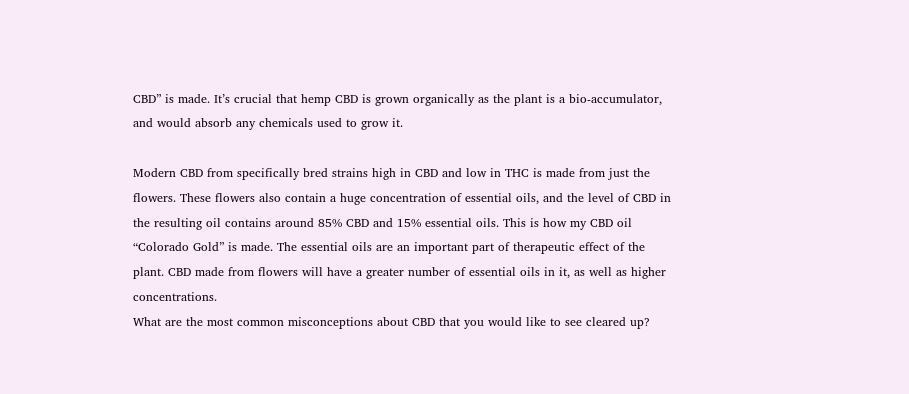CBD” is made. It’s crucial that hemp CBD is grown organically as the plant is a bio-accumulator, and would absorb any chemicals used to grow it.

Modern CBD from specifically bred strains high in CBD and low in THC is made from just the flowers. These flowers also contain a huge concentration of essential oils, and the level of CBD in the resulting oil contains around 85% CBD and 15% essential oils. This is how my CBD oil “Colorado Gold” is made. The essential oils are an important part of therapeutic effect of the plant. CBD made from flowers will have a greater number of essential oils in it, as well as higher concentrations.
What are the most common misconceptions about CBD that you would like to see cleared up?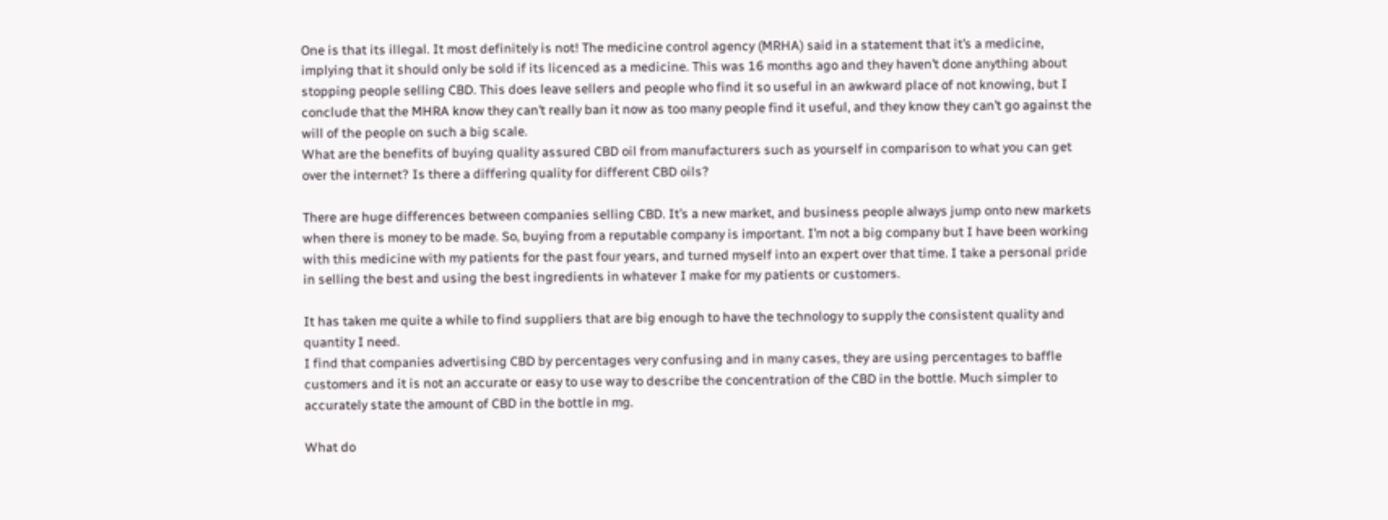One is that its illegal. It most definitely is not! The medicine control agency (MRHA) said in a statement that it’s a medicine, implying that it should only be sold if its licenced as a medicine. This was 16 months ago and they haven’t done anything about stopping people selling CBD. This does leave sellers and people who find it so useful in an awkward place of not knowing, but I conclude that the MHRA know they can’t really ban it now as too many people find it useful, and they know they can’t go against the will of the people on such a big scale.
What are the benefits of buying quality assured CBD oil from manufacturers such as yourself in comparison to what you can get over the internet? Is there a differing quality for different CBD oils?

There are huge differences between companies selling CBD. It’s a new market, and business people always jump onto new markets when there is money to be made. So, buying from a reputable company is important. I’m not a big company but I have been working with this medicine with my patients for the past four years, and turned myself into an expert over that time. I take a personal pride in selling the best and using the best ingredients in whatever I make for my patients or customers.

It has taken me quite a while to find suppliers that are big enough to have the technology to supply the consistent quality and quantity I need.
I find that companies advertising CBD by percentages very confusing and in many cases, they are using percentages to baffle customers and it is not an accurate or easy to use way to describe the concentration of the CBD in the bottle. Much simpler to accurately state the amount of CBD in the bottle in mg.

What do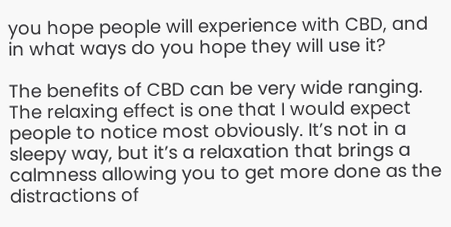you hope people will experience with CBD, and in what ways do you hope they will use it?

The benefits of CBD can be very wide ranging. The relaxing effect is one that I would expect people to notice most obviously. It’s not in a sleepy way, but it’s a relaxation that brings a calmness allowing you to get more done as the distractions of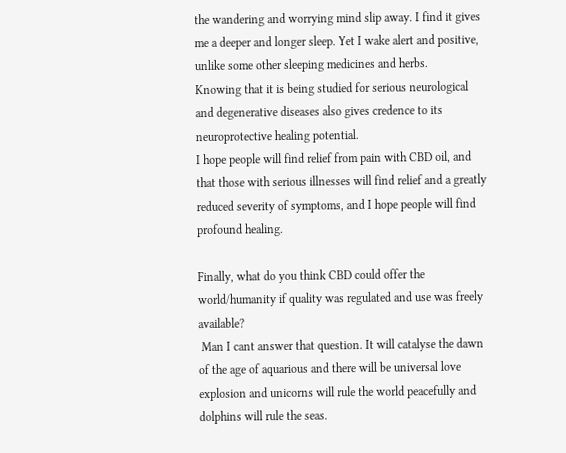the wandering and worrying mind slip away. I find it gives me a deeper and longer sleep. Yet I wake alert and positive, unlike some other sleeping medicines and herbs.
Knowing that it is being studied for serious neurological and degenerative diseases also gives credence to its neuroprotective healing potential.
I hope people will find relief from pain with CBD oil, and that those with serious illnesses will find relief and a greatly reduced severity of symptoms, and I hope people will find profound healing.

Finally, what do you think CBD could offer the world/humanity if quality was regulated and use was freely available?
 Man I cant answer that question. It will catalyse the dawn of the age of aquarious and there will be universal love explosion and unicorns will rule the world peacefully and dolphins will rule the seas.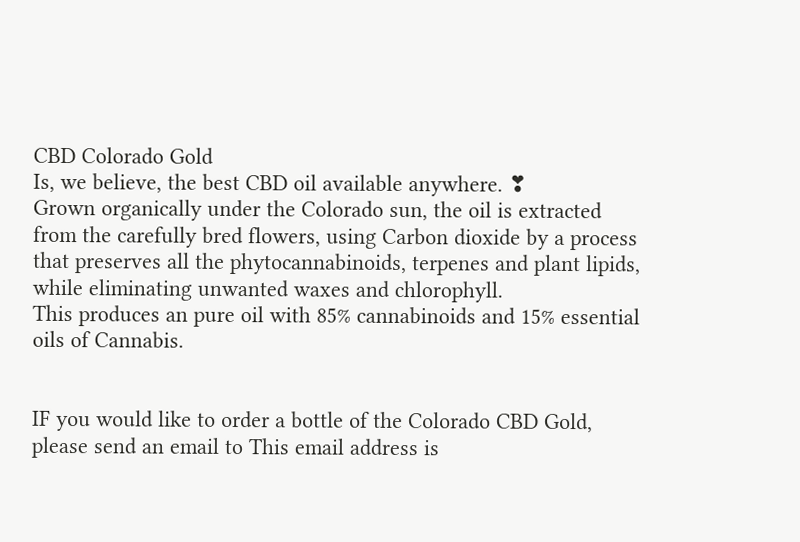CBD Colorado Gold
Is, we believe, the best CBD oil available anywhere. ❣
Grown organically under the Colorado sun, the oil is extracted from the carefully bred flowers, using Carbon dioxide by a process that preserves all the phytocannabinoids, terpenes and plant lipids, while eliminating unwanted waxes and chlorophyll.
This produces an pure oil with 85% cannabinoids and 15% essential oils of Cannabis.


IF you would like to order a bottle of the Colorado CBD Gold, please send an email to This email address is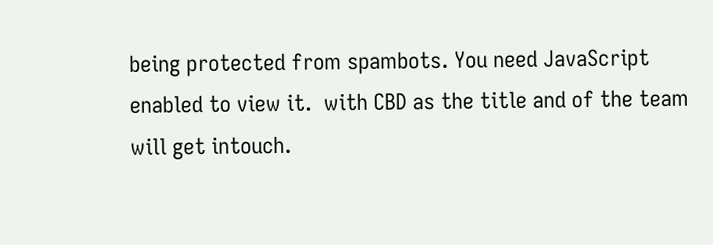being protected from spambots. You need JavaScript enabled to view it.  with CBD as the title and of the team will get intouch.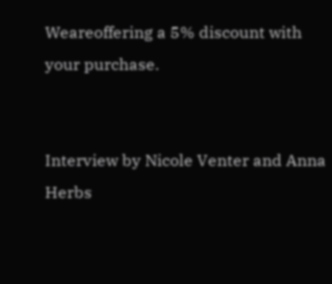Weareoffering a 5% discount with your purchase.


Interview by Nicole Venter and Anna Herbs